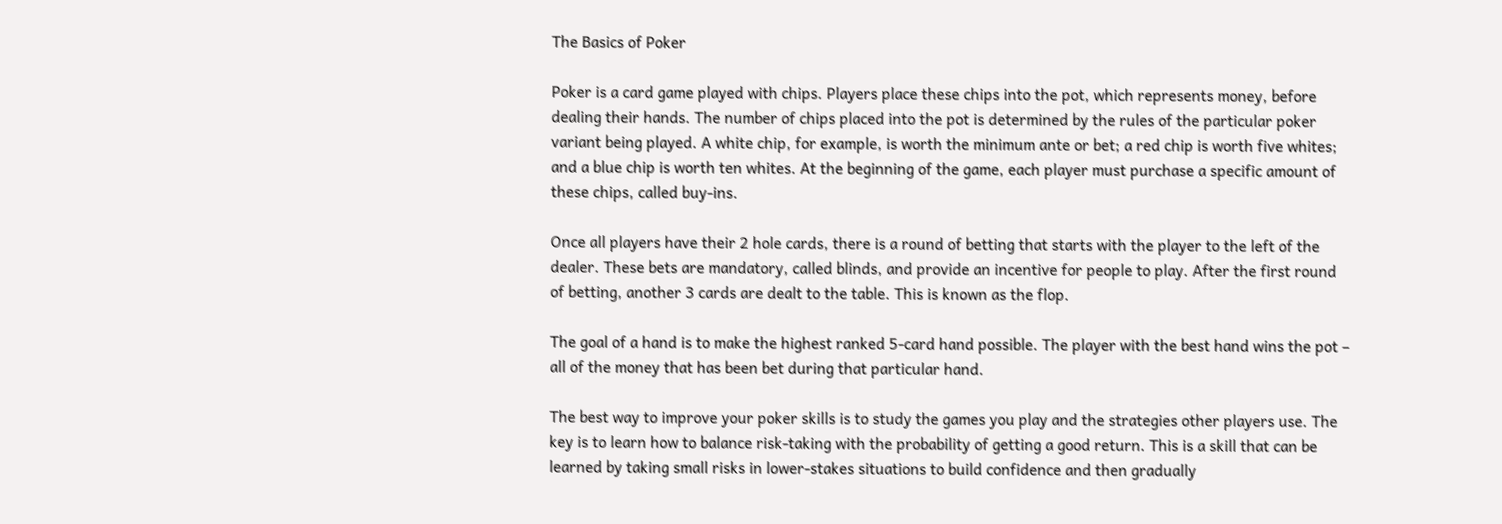The Basics of Poker

Poker is a card game played with chips. Players place these chips into the pot, which represents money, before dealing their hands. The number of chips placed into the pot is determined by the rules of the particular poker variant being played. A white chip, for example, is worth the minimum ante or bet; a red chip is worth five whites; and a blue chip is worth ten whites. At the beginning of the game, each player must purchase a specific amount of these chips, called buy-ins.

Once all players have their 2 hole cards, there is a round of betting that starts with the player to the left of the dealer. These bets are mandatory, called blinds, and provide an incentive for people to play. After the first round of betting, another 3 cards are dealt to the table. This is known as the flop.

The goal of a hand is to make the highest ranked 5-card hand possible. The player with the best hand wins the pot – all of the money that has been bet during that particular hand.

The best way to improve your poker skills is to study the games you play and the strategies other players use. The key is to learn how to balance risk-taking with the probability of getting a good return. This is a skill that can be learned by taking small risks in lower-stakes situations to build confidence and then gradually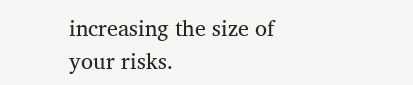increasing the size of your risks.